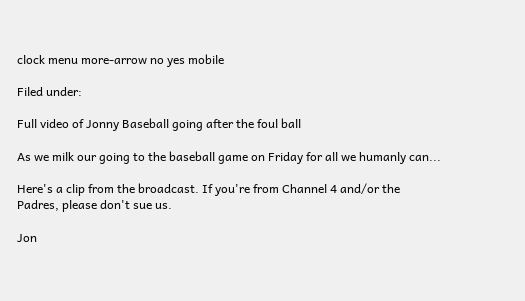clock menu more-arrow no yes mobile

Filed under:

Full video of Jonny Baseball going after the foul ball

As we milk our going to the baseball game on Friday for all we humanly can...

Here's a clip from the broadcast. If you're from Channel 4 and/or the Padres, please don't sue us.

Jon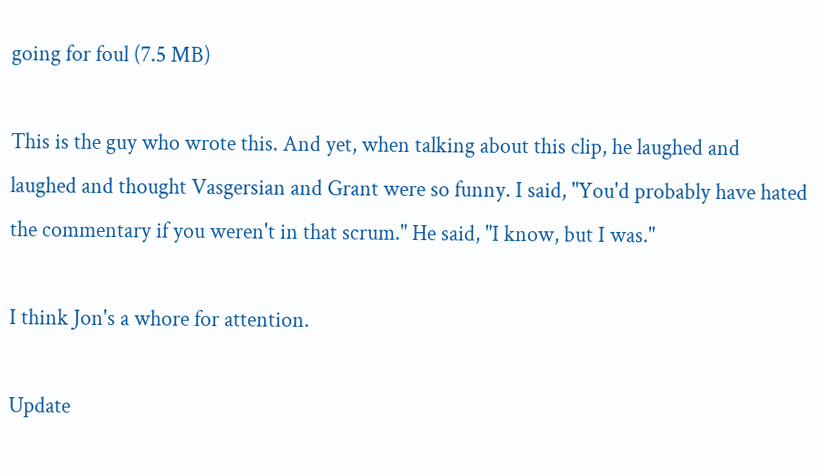going for foul (7.5 MB)

This is the guy who wrote this. And yet, when talking about this clip, he laughed and laughed and thought Vasgersian and Grant were so funny. I said, "You'd probably have hated the commentary if you weren't in that scrum." He said, "I know, but I was."

I think Jon's a whore for attention.

Update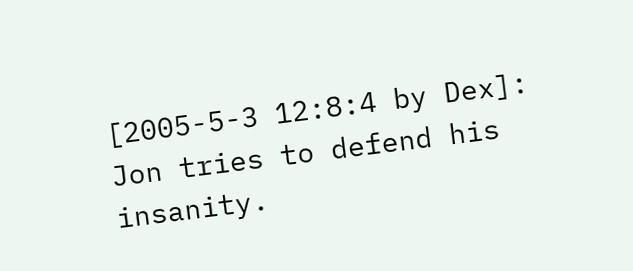[2005-5-3 12:8:4 by Dex]:
Jon tries to defend his insanity.